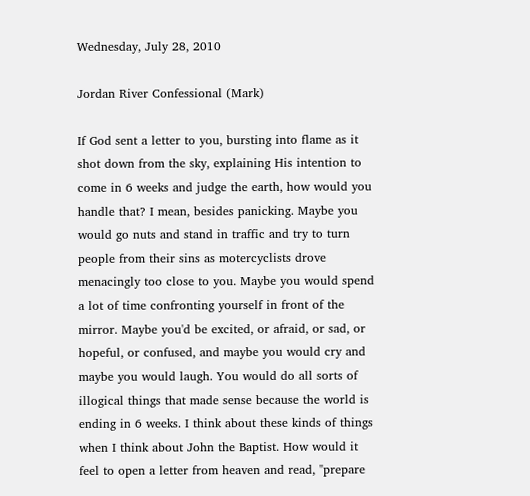Wednesday, July 28, 2010

Jordan River Confessional (Mark)

If God sent a letter to you, bursting into flame as it shot down from the sky, explaining His intention to come in 6 weeks and judge the earth, how would you handle that? I mean, besides panicking. Maybe you would go nuts and stand in traffic and try to turn people from their sins as motercyclists drove menacingly too close to you. Maybe you would spend a lot of time confronting yourself in front of the mirror. Maybe you'd be excited, or afraid, or sad, or hopeful, or confused, and maybe you would cry and maybe you would laugh. You would do all sorts of illogical things that made sense because the world is ending in 6 weeks. I think about these kinds of things when I think about John the Baptist. How would it feel to open a letter from heaven and read, "prepare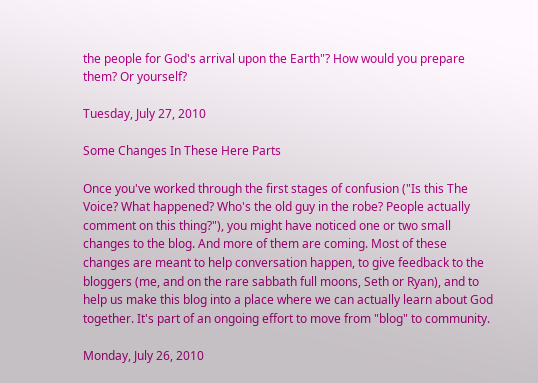the people for God's arrival upon the Earth"? How would you prepare them? Or yourself?

Tuesday, July 27, 2010

Some Changes In These Here Parts

Once you've worked through the first stages of confusion ("Is this The Voice? What happened? Who's the old guy in the robe? People actually comment on this thing?"), you might have noticed one or two small changes to the blog. And more of them are coming. Most of these changes are meant to help conversation happen, to give feedback to the bloggers (me, and on the rare sabbath full moons, Seth or Ryan), and to help us make this blog into a place where we can actually learn about God together. It's part of an ongoing effort to move from "blog" to community.

Monday, July 26, 2010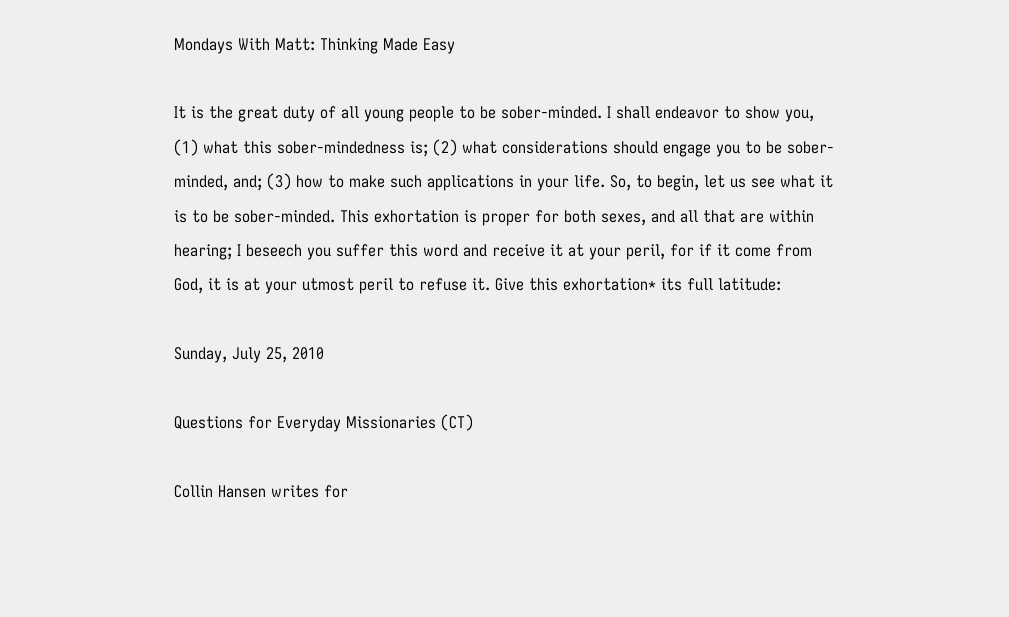Mondays With Matt: Thinking Made Easy

It is the great duty of all young people to be sober-minded. I shall endeavor to show you, (1) what this sober-mindedness is; (2) what considerations should engage you to be sober-minded, and; (3) how to make such applications in your life. So, to begin, let us see what it is to be sober-minded. This exhortation is proper for both sexes, and all that are within hearing; I beseech you suffer this word and receive it at your peril, for if it come from God, it is at your utmost peril to refuse it. Give this exhortation* its full latitude:

Sunday, July 25, 2010

Questions for Everyday Missionaries (CT)

Collin Hansen writes for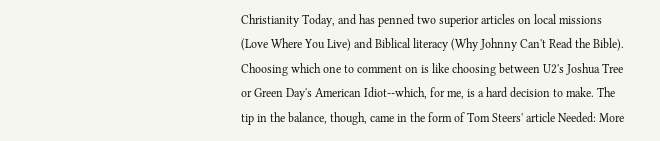Christianity Today, and has penned two superior articles on local missions (Love Where You Live) and Biblical literacy (Why Johnny Can't Read the Bible). Choosing which one to comment on is like choosing between U2's Joshua Tree or Green Day's American Idiot--which, for me, is a hard decision to make. The tip in the balance, though, came in the form of Tom Steers' article Needed: More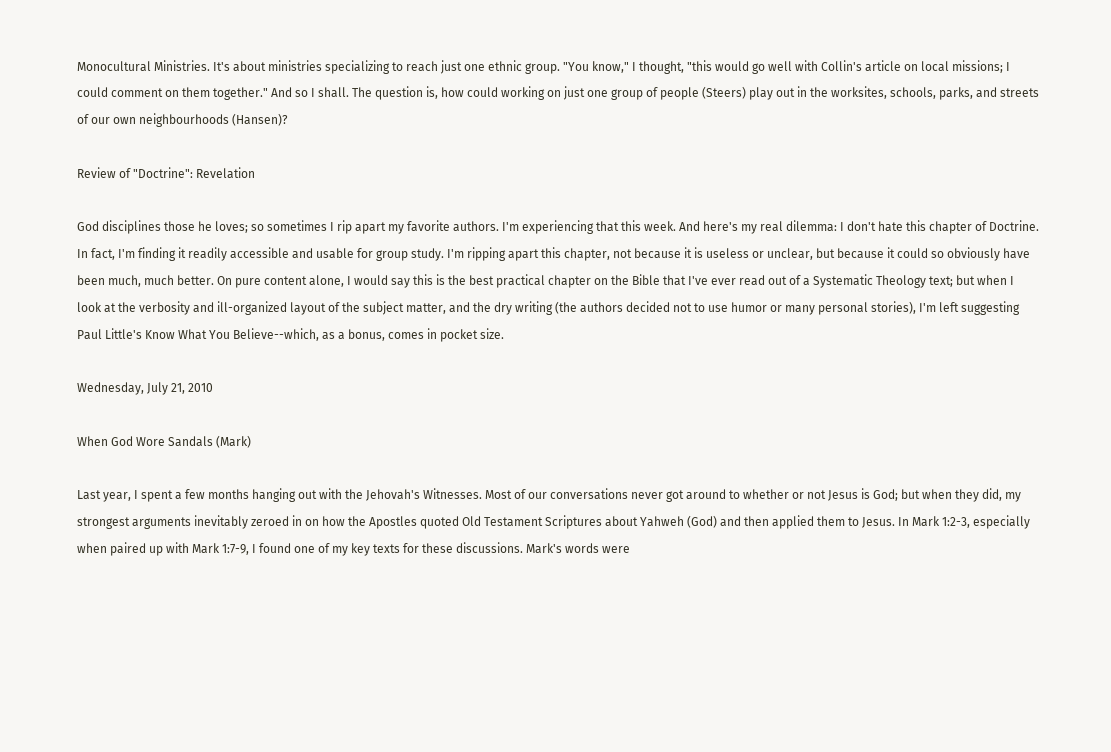Monocultural Ministries. It's about ministries specializing to reach just one ethnic group. "You know," I thought, "this would go well with Collin's article on local missions; I could comment on them together." And so I shall. The question is, how could working on just one group of people (Steers) play out in the worksites, schools, parks, and streets of our own neighbourhoods (Hansen)?

Review of "Doctrine": Revelation

God disciplines those he loves; so sometimes I rip apart my favorite authors. I'm experiencing that this week. And here's my real dilemma: I don't hate this chapter of Doctrine. In fact, I'm finding it readily accessible and usable for group study. I'm ripping apart this chapter, not because it is useless or unclear, but because it could so obviously have been much, much better. On pure content alone, I would say this is the best practical chapter on the Bible that I've ever read out of a Systematic Theology text; but when I look at the verbosity and ill-organized layout of the subject matter, and the dry writing (the authors decided not to use humor or many personal stories), I'm left suggesting Paul Little's Know What You Believe--which, as a bonus, comes in pocket size.

Wednesday, July 21, 2010

When God Wore Sandals (Mark)

Last year, I spent a few months hanging out with the Jehovah's Witnesses. Most of our conversations never got around to whether or not Jesus is God; but when they did, my strongest arguments inevitably zeroed in on how the Apostles quoted Old Testament Scriptures about Yahweh (God) and then applied them to Jesus. In Mark 1:2-3, especially when paired up with Mark 1:7-9, I found one of my key texts for these discussions. Mark's words were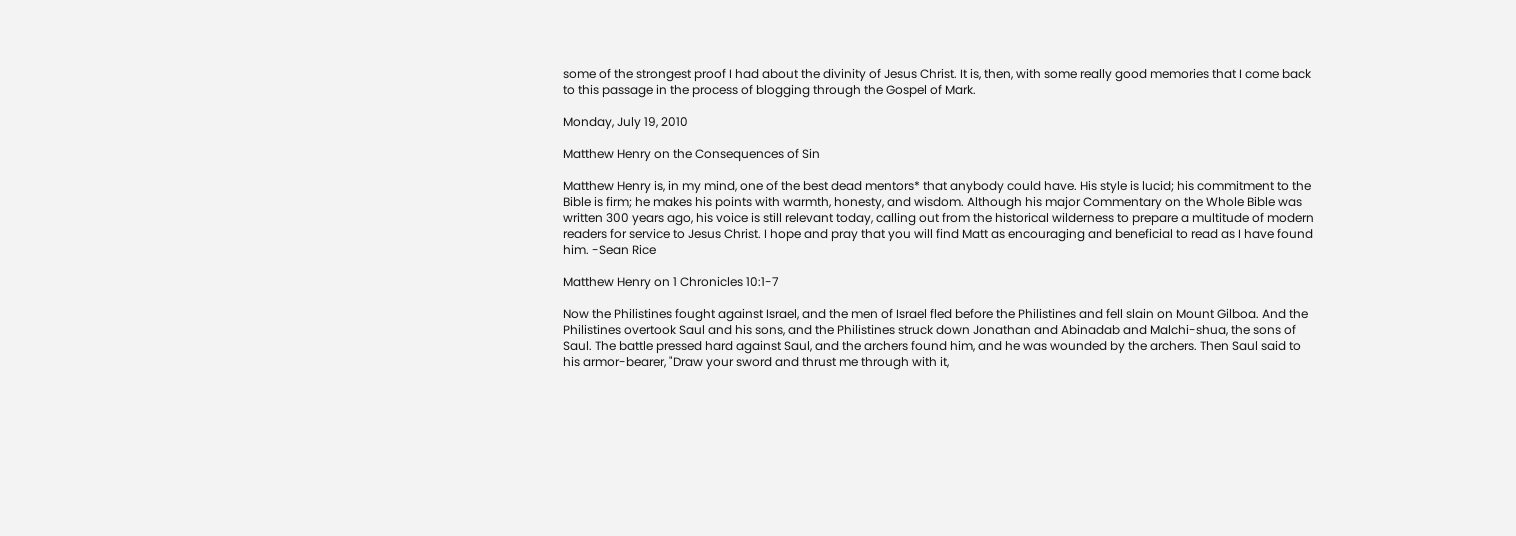some of the strongest proof I had about the divinity of Jesus Christ. It is, then, with some really good memories that I come back to this passage in the process of blogging through the Gospel of Mark.

Monday, July 19, 2010

Matthew Henry on the Consequences of Sin

Matthew Henry is, in my mind, one of the best dead mentors* that anybody could have. His style is lucid; his commitment to the Bible is firm; he makes his points with warmth, honesty, and wisdom. Although his major Commentary on the Whole Bible was written 300 years ago, his voice is still relevant today, calling out from the historical wilderness to prepare a multitude of modern readers for service to Jesus Christ. I hope and pray that you will find Matt as encouraging and beneficial to read as I have found him. -Sean Rice

Matthew Henry on 1 Chronicles 10:1-7

Now the Philistines fought against Israel, and the men of Israel fled before the Philistines and fell slain on Mount Gilboa. And the Philistines overtook Saul and his sons, and the Philistines struck down Jonathan and Abinadab and Malchi-shua, the sons of Saul. The battle pressed hard against Saul, and the archers found him, and he was wounded by the archers. Then Saul said to his armor-bearer, "Draw your sword and thrust me through with it,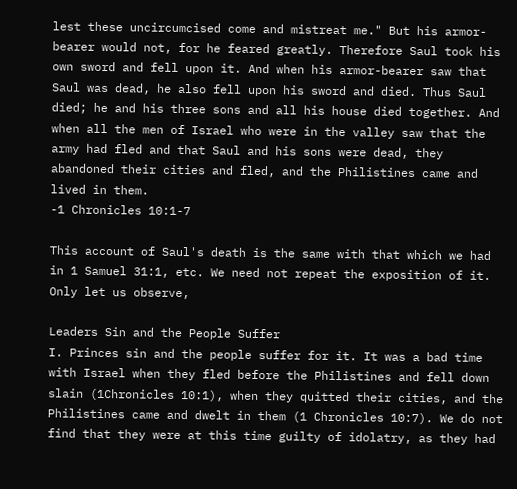lest these uncircumcised come and mistreat me." But his armor-bearer would not, for he feared greatly. Therefore Saul took his own sword and fell upon it. And when his armor-bearer saw that Saul was dead, he also fell upon his sword and died. Thus Saul died; he and his three sons and all his house died together. And when all the men of Israel who were in the valley saw that the army had fled and that Saul and his sons were dead, they abandoned their cities and fled, and the Philistines came and lived in them.
-1 Chronicles 10:1-7

This account of Saul's death is the same with that which we had in 1 Samuel 31:1, etc. We need not repeat the exposition of it. Only let us observe,

Leaders Sin and the People Suffer
I. Princes sin and the people suffer for it. It was a bad time with Israel when they fled before the Philistines and fell down slain (1Chronicles 10:1), when they quitted their cities, and the Philistines came and dwelt in them (1 Chronicles 10:7). We do not find that they were at this time guilty of idolatry, as they had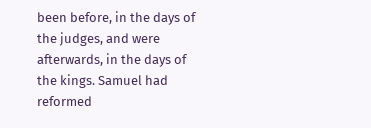been before, in the days of the judges, and were afterwards, in the days of the kings. Samuel had reformed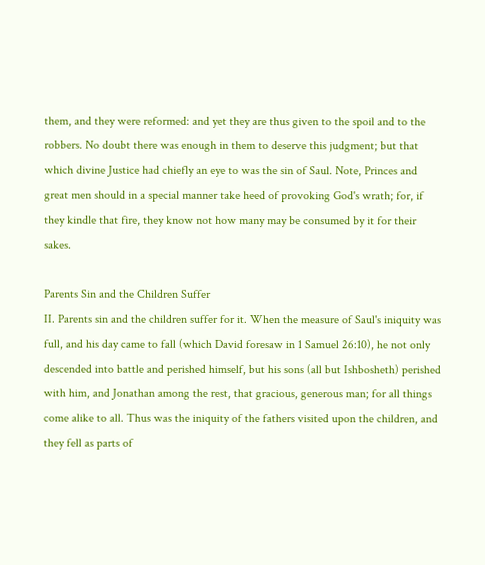them, and they were reformed: and yet they are thus given to the spoil and to the robbers. No doubt there was enough in them to deserve this judgment; but that which divine Justice had chiefly an eye to was the sin of Saul. Note, Princes and great men should in a special manner take heed of provoking God's wrath; for, if they kindle that fire, they know not how many may be consumed by it for their sakes.

Parents Sin and the Children Suffer
II. Parents sin and the children suffer for it. When the measure of Saul's iniquity was full, and his day came to fall (which David foresaw in 1 Samuel 26:10), he not only descended into battle and perished himself, but his sons (all but Ishbosheth) perished with him, and Jonathan among the rest, that gracious, generous man; for all things come alike to all. Thus was the iniquity of the fathers visited upon the children, and they fell as parts of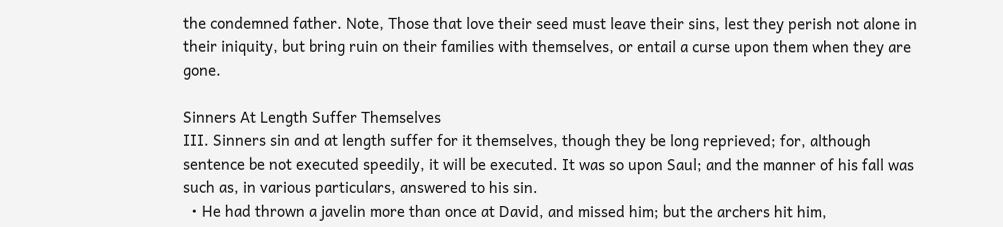the condemned father. Note, Those that love their seed must leave their sins, lest they perish not alone in their iniquity, but bring ruin on their families with themselves, or entail a curse upon them when they are gone.

Sinners At Length Suffer Themselves
III. Sinners sin and at length suffer for it themselves, though they be long reprieved; for, although sentence be not executed speedily, it will be executed. It was so upon Saul; and the manner of his fall was such as, in various particulars, answered to his sin.
  • He had thrown a javelin more than once at David, and missed him; but the archers hit him,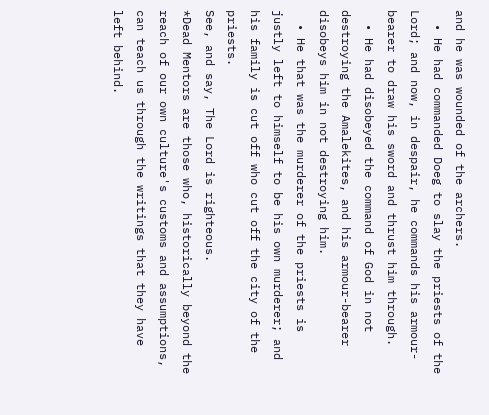and he was wounded of the archers.
  • He had commanded Doeg to slay the priests of the Lord; and now, in despair, he commands his armour-bearer to draw his sword and thrust him through.
  • He had disobeyed the command of God in not destroying the Amalekites, and his armour-bearer disobeys him in not destroying him.
  • He that was the murderer of the priests is justly left to himself to be his own murderer; and his family is cut off who cut off the city of the priests.
See, and say, The Lord is righteous.
*Dead Mentors are those who, historically beyond the reach of our own culture's customs and assumptions, can teach us through the writings that they have left behind.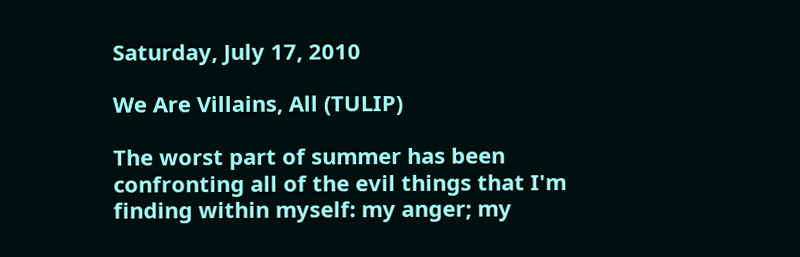Saturday, July 17, 2010

We Are Villains, All (TULIP)

The worst part of summer has been confronting all of the evil things that I'm finding within myself: my anger; my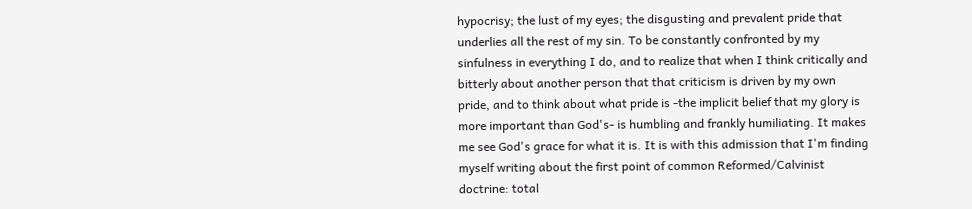hypocrisy; the lust of my eyes; the disgusting and prevalent pride that underlies all the rest of my sin. To be constantly confronted by my sinfulness in everything I do, and to realize that when I think critically and bitterly about another person that that criticism is driven by my own pride, and to think about what pride is -the implicit belief that my glory is more important than God's- is humbling and frankly humiliating. It makes me see God's grace for what it is. It is with this admission that I'm finding myself writing about the first point of common Reformed/Calvinist doctrine: total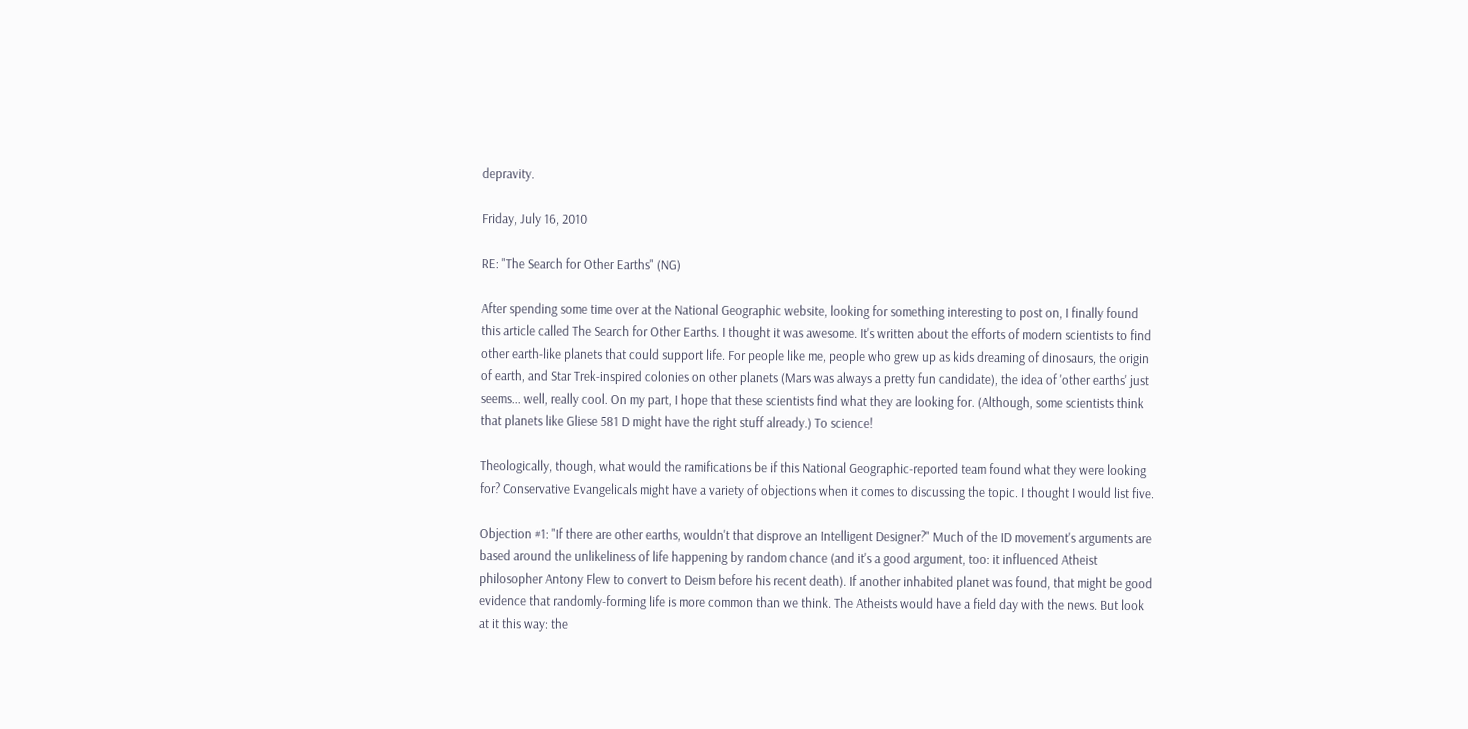depravity.

Friday, July 16, 2010

RE: "The Search for Other Earths" (NG)

After spending some time over at the National Geographic website, looking for something interesting to post on, I finally found this article called The Search for Other Earths. I thought it was awesome. It's written about the efforts of modern scientists to find other earth-like planets that could support life. For people like me, people who grew up as kids dreaming of dinosaurs, the origin of earth, and Star Trek-inspired colonies on other planets (Mars was always a pretty fun candidate), the idea of 'other earths' just seems... well, really cool. On my part, I hope that these scientists find what they are looking for. (Although, some scientists think that planets like Gliese 581 D might have the right stuff already.) To science!

Theologically, though, what would the ramifications be if this National Geographic-reported team found what they were looking for? Conservative Evangelicals might have a variety of objections when it comes to discussing the topic. I thought I would list five.

Objection #1: "If there are other earths, wouldn't that disprove an Intelligent Designer?" Much of the ID movement's arguments are based around the unlikeliness of life happening by random chance (and it's a good argument, too: it influenced Atheist philosopher Antony Flew to convert to Deism before his recent death). If another inhabited planet was found, that might be good evidence that randomly-forming life is more common than we think. The Atheists would have a field day with the news. But look at it this way: the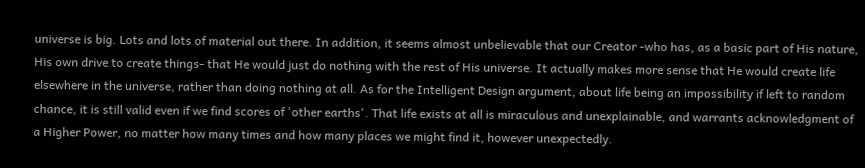universe is big. Lots and lots of material out there. In addition, it seems almost unbelievable that our Creator -who has, as a basic part of His nature, His own drive to create things- that He would just do nothing with the rest of His universe. It actually makes more sense that He would create life elsewhere in the universe, rather than doing nothing at all. As for the Intelligent Design argument, about life being an impossibility if left to random chance, it is still valid even if we find scores of 'other earths'. That life exists at all is miraculous and unexplainable, and warrants acknowledgment of a Higher Power, no matter how many times and how many places we might find it, however unexpectedly.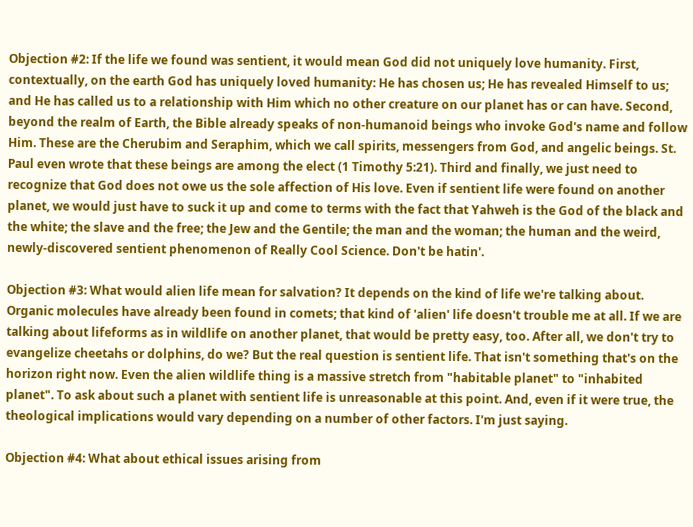Objection #2: If the life we found was sentient, it would mean God did not uniquely love humanity. First, contextually, on the earth God has uniquely loved humanity: He has chosen us; He has revealed Himself to us; and He has called us to a relationship with Him which no other creature on our planet has or can have. Second, beyond the realm of Earth, the Bible already speaks of non-humanoid beings who invoke God's name and follow Him. These are the Cherubim and Seraphim, which we call spirits, messengers from God, and angelic beings. St. Paul even wrote that these beings are among the elect (1 Timothy 5:21). Third and finally, we just need to recognize that God does not owe us the sole affection of His love. Even if sentient life were found on another planet, we would just have to suck it up and come to terms with the fact that Yahweh is the God of the black and the white; the slave and the free; the Jew and the Gentile; the man and the woman; the human and the weird, newly-discovered sentient phenomenon of Really Cool Science. Don't be hatin'.

Objection #3: What would alien life mean for salvation? It depends on the kind of life we're talking about. Organic molecules have already been found in comets; that kind of 'alien' life doesn't trouble me at all. If we are talking about lifeforms as in wildlife on another planet, that would be pretty easy, too. After all, we don't try to evangelize cheetahs or dolphins, do we? But the real question is sentient life. That isn't something that's on the horizon right now. Even the alien wildlife thing is a massive stretch from "habitable planet" to "inhabited planet". To ask about such a planet with sentient life is unreasonable at this point. And, even if it were true, the theological implications would vary depending on a number of other factors. I'm just saying.

Objection #4: What about ethical issues arising from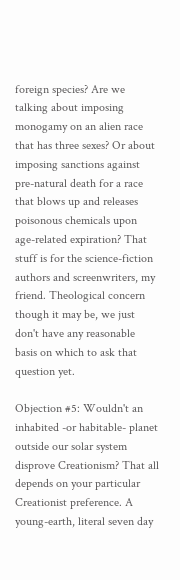foreign species? Are we talking about imposing monogamy on an alien race that has three sexes? Or about imposing sanctions against pre-natural death for a race that blows up and releases poisonous chemicals upon age-related expiration? That stuff is for the science-fiction authors and screenwriters, my friend. Theological concern though it may be, we just don't have any reasonable basis on which to ask that question yet.

Objection #5: Wouldn't an inhabited -or habitable- planet outside our solar system disprove Creationism? That all depends on your particular Creationist preference. A young-earth, literal seven day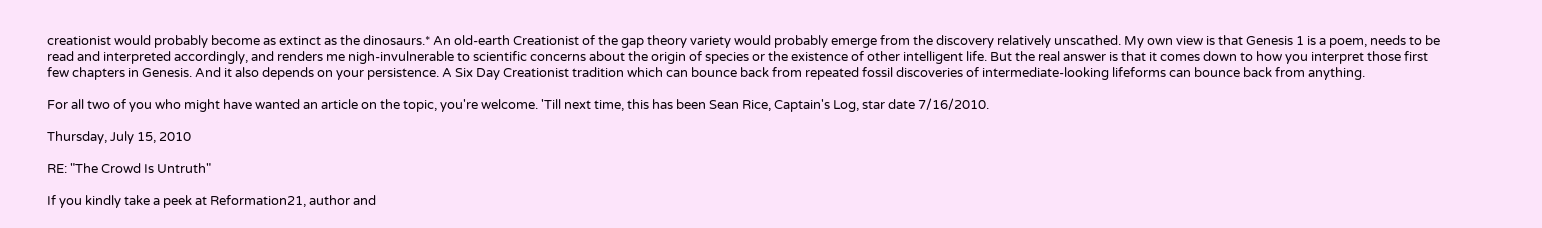creationist would probably become as extinct as the dinosaurs.* An old-earth Creationist of the gap theory variety would probably emerge from the discovery relatively unscathed. My own view is that Genesis 1 is a poem, needs to be read and interpreted accordingly, and renders me nigh-invulnerable to scientific concerns about the origin of species or the existence of other intelligent life. But the real answer is that it comes down to how you interpret those first few chapters in Genesis. And it also depends on your persistence. A Six Day Creationist tradition which can bounce back from repeated fossil discoveries of intermediate-looking lifeforms can bounce back from anything.

For all two of you who might have wanted an article on the topic, you're welcome. 'Till next time, this has been Sean Rice, Captain's Log, star date 7/16/2010.

Thursday, July 15, 2010

RE: "The Crowd Is Untruth"

If you kindly take a peek at Reformation21, author and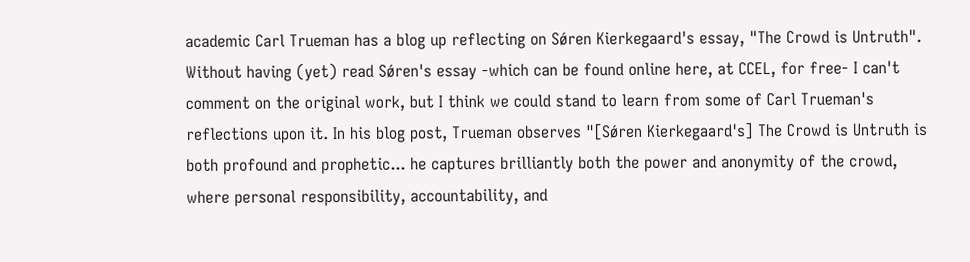academic Carl Trueman has a blog up reflecting on Sǿren Kierkegaard's essay, "The Crowd is Untruth". Without having (yet) read Sǿren's essay -which can be found online here, at CCEL, for free- I can't comment on the original work, but I think we could stand to learn from some of Carl Trueman's reflections upon it. In his blog post, Trueman observes "[Sǿren Kierkegaard's] The Crowd is Untruth is both profound and prophetic... he captures brilliantly both the power and anonymity of the crowd, where personal responsibility, accountability, and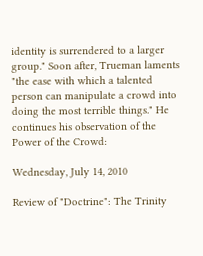identity is surrendered to a larger group." Soon after, Trueman laments "the ease with which a talented person can manipulate a crowd into doing the most terrible things." He continues his observation of the Power of the Crowd:

Wednesday, July 14, 2010

Review of "Doctrine": The Trinity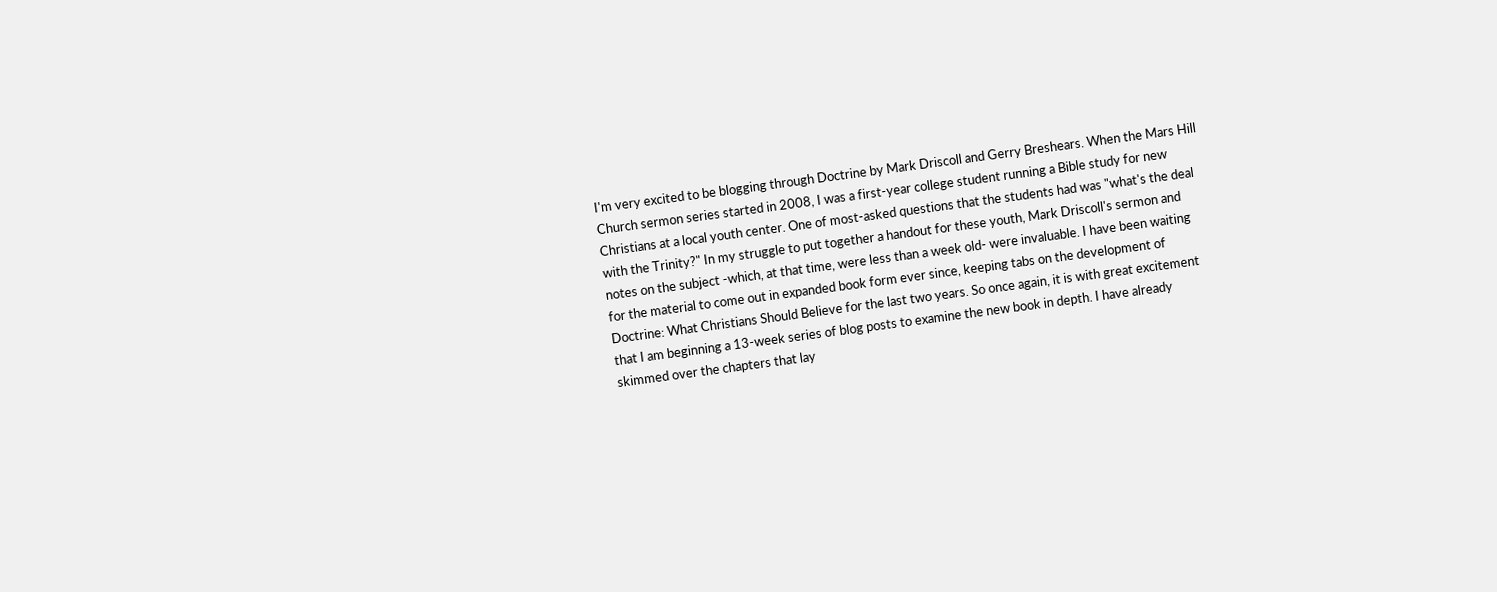I'm very excited to be blogging through Doctrine by Mark Driscoll and Gerry Breshears. When the Mars Hill Church sermon series started in 2008, I was a first-year college student running a Bible study for new Christians at a local youth center. One of most-asked questions that the students had was "what's the deal with the Trinity?" In my struggle to put together a handout for these youth, Mark Driscoll's sermon and notes on the subject -which, at that time, were less than a week old- were invaluable. I have been waiting for the material to come out in expanded book form ever since, keeping tabs on the development of Doctrine: What Christians Should Believe for the last two years. So once again, it is with great excitement that I am beginning a 13-week series of blog posts to examine the new book in depth. I have already skimmed over the chapters that lay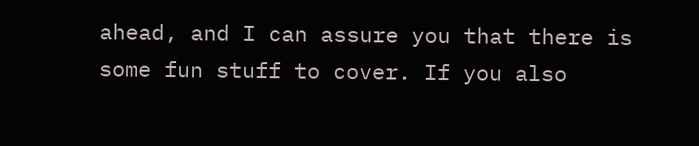ahead, and I can assure you that there is some fun stuff to cover. If you also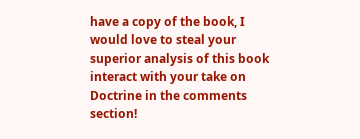have a copy of the book, I would love to steal your superior analysis of this book interact with your take on Doctrine in the comments section!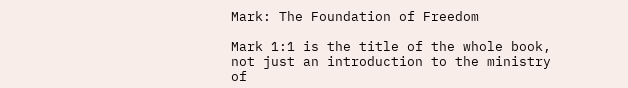Mark: The Foundation of Freedom

Mark 1:1 is the title of the whole book, not just an introduction to the ministry of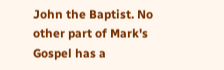John the Baptist. No other part of Mark's Gospel has a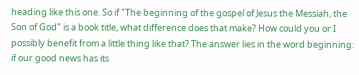heading like this one. So if "The beginning of the gospel of Jesus the Messiah, the Son of God" is a book title, what difference does that make? How could you or I possibly benefit from a little thing like that? The answer lies in the word beginning: if our good news has its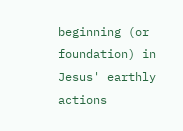beginning (or foundation) in Jesus' earthly actions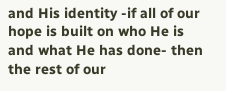and His identity -if all of our hope is built on who He is and what He has done- then the rest of our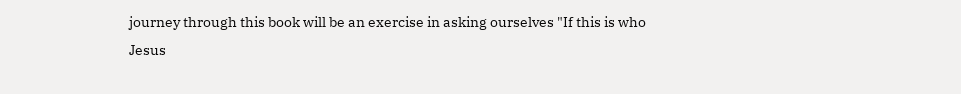journey through this book will be an exercise in asking ourselves "If this is who Jesus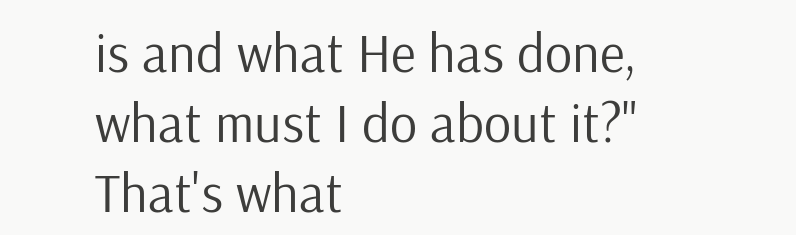is and what He has done, what must I do about it?" That's what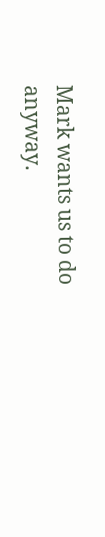Mark wants us to do anyway.